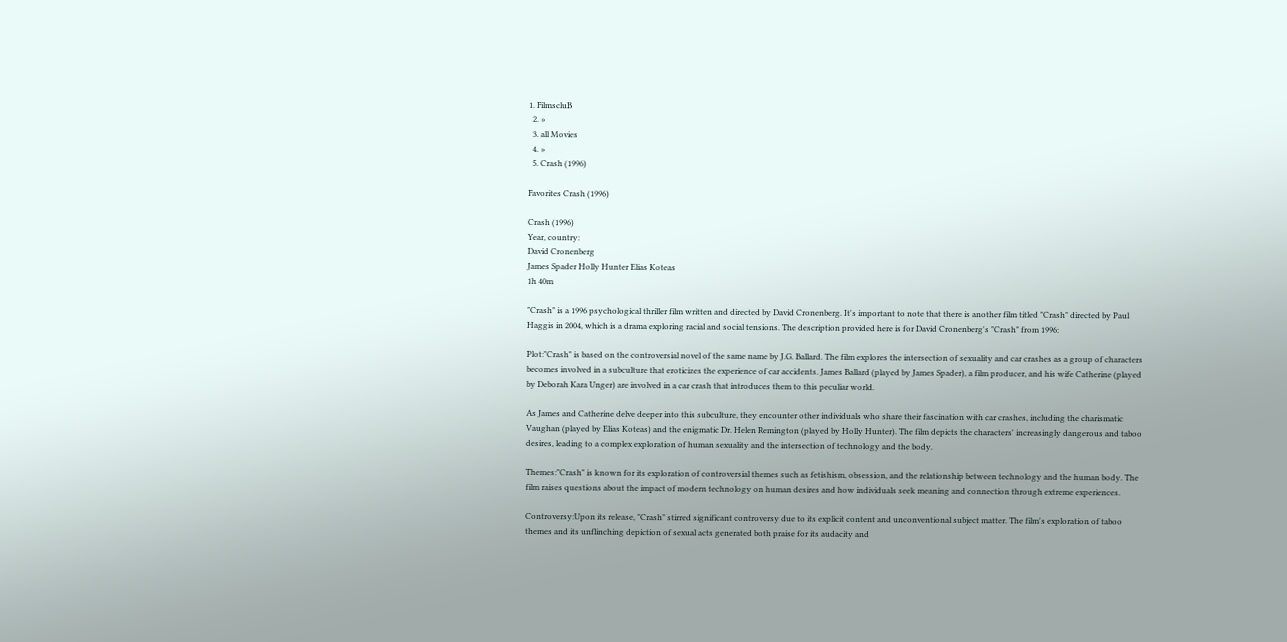1. FilmscluB
  2. »
  3. all Movies
  4. »
  5. Crash (1996)

Favorites Crash (1996)

Crash (1996)
Year, country:
David Cronenberg
James Spader Holly Hunter Elias Koteas
1h 40m

"Crash" is a 1996 psychological thriller film written and directed by David Cronenberg. It's important to note that there is another film titled "Crash" directed by Paul Haggis in 2004, which is a drama exploring racial and social tensions. The description provided here is for David Cronenberg's "Crash" from 1996:

Plot:"Crash" is based on the controversial novel of the same name by J.G. Ballard. The film explores the intersection of sexuality and car crashes as a group of characters becomes involved in a subculture that eroticizes the experience of car accidents. James Ballard (played by James Spader), a film producer, and his wife Catherine (played by Deborah Kara Unger) are involved in a car crash that introduces them to this peculiar world.

As James and Catherine delve deeper into this subculture, they encounter other individuals who share their fascination with car crashes, including the charismatic Vaughan (played by Elias Koteas) and the enigmatic Dr. Helen Remington (played by Holly Hunter). The film depicts the characters' increasingly dangerous and taboo desires, leading to a complex exploration of human sexuality and the intersection of technology and the body.

Themes:"Crash" is known for its exploration of controversial themes such as fetishism, obsession, and the relationship between technology and the human body. The film raises questions about the impact of modern technology on human desires and how individuals seek meaning and connection through extreme experiences.

Controversy:Upon its release, "Crash" stirred significant controversy due to its explicit content and unconventional subject matter. The film's exploration of taboo themes and its unflinching depiction of sexual acts generated both praise for its audacity and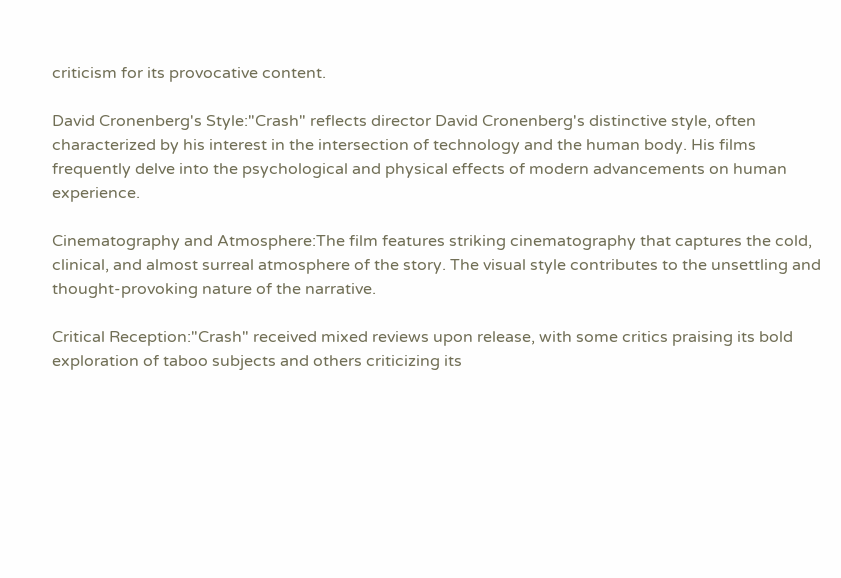criticism for its provocative content.

David Cronenberg's Style:"Crash" reflects director David Cronenberg's distinctive style, often characterized by his interest in the intersection of technology and the human body. His films frequently delve into the psychological and physical effects of modern advancements on human experience.

Cinematography and Atmosphere:The film features striking cinematography that captures the cold, clinical, and almost surreal atmosphere of the story. The visual style contributes to the unsettling and thought-provoking nature of the narrative.

Critical Reception:"Crash" received mixed reviews upon release, with some critics praising its bold exploration of taboo subjects and others criticizing its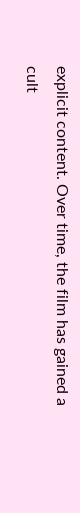explicit content. Over time, the film has gained a cult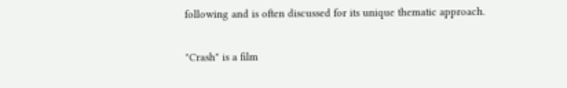following and is often discussed for its unique thematic approach.

"Crash" is a film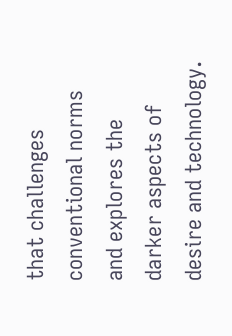that challenges conventional norms and explores the darker aspects of desire and technology.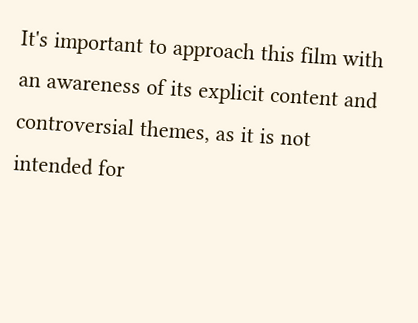It's important to approach this film with an awareness of its explicit content and controversial themes, as it is not intended for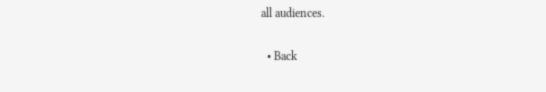all audiences.

  • Back